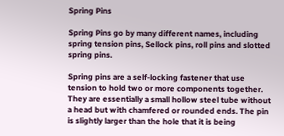Spring Pins

Spring Pins go by many different names, including spring tension pins, Sellock pins, roll pins and slotted spring pins.

Spring pins are a self-locking fastener that use tension to hold two or more components together. They are essentially a small hollow steel tube without a head but with chamfered or rounded ends. The pin is slightly larger than the hole that it is being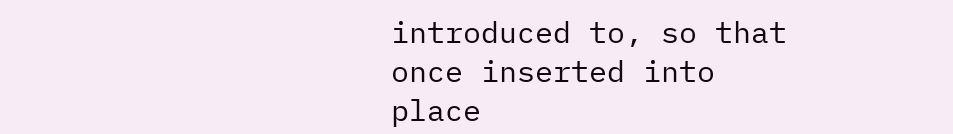introduced to, so that once inserted into place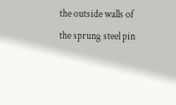the outside walls of the sprung steel pin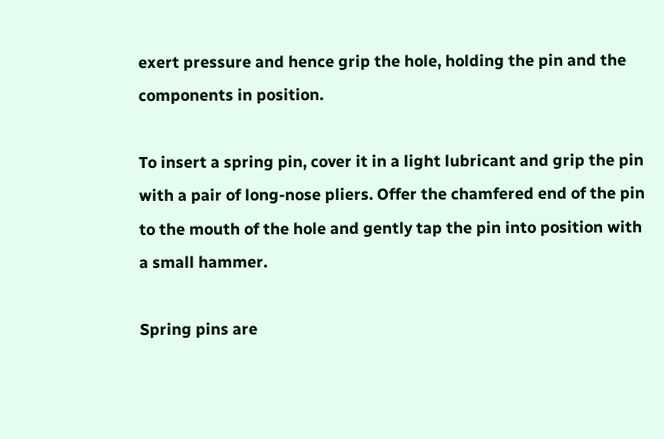exert pressure and hence grip the hole, holding the pin and the components in position.

To insert a spring pin, cover it in a light lubricant and grip the pin with a pair of long-nose pliers. Offer the chamfered end of the pin to the mouth of the hole and gently tap the pin into position with a small hammer.

Spring pins are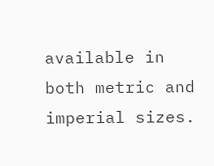available in both metric and imperial sizes.